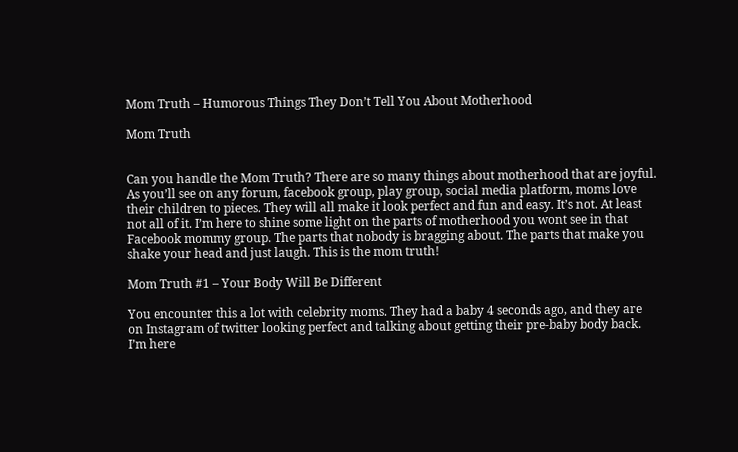Mom Truth – Humorous Things They Don’t Tell You About Motherhood

Mom Truth


Can you handle the Mom Truth? There are so many things about motherhood that are joyful. As you’ll see on any forum, facebook group, play group, social media platform, moms love their children to pieces. They will all make it look perfect and fun and easy. It’s not. At least not all of it. I’m here to shine some light on the parts of motherhood you wont see in that Facebook mommy group. The parts that nobody is bragging about. The parts that make you shake your head and just laugh. This is the mom truth!

Mom Truth #1 – Your Body Will Be Different

You encounter this a lot with celebrity moms. They had a baby 4 seconds ago, and they are on Instagram of twitter looking perfect and talking about getting their pre-baby body back. I’m here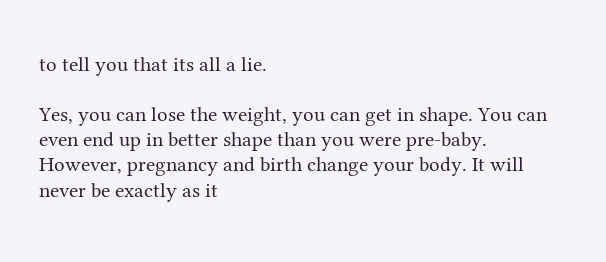to tell you that its all a lie.

Yes, you can lose the weight, you can get in shape. You can even end up in better shape than you were pre-baby. However, pregnancy and birth change your body. It will never be exactly as it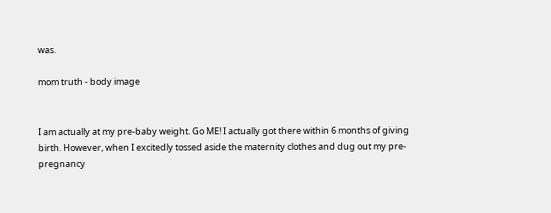was.

mom truth - body image


I am actually at my pre-baby weight. Go ME! I actually got there within 6 months of giving birth. However, when I excitedly tossed aside the maternity clothes and dug out my pre-pregnancy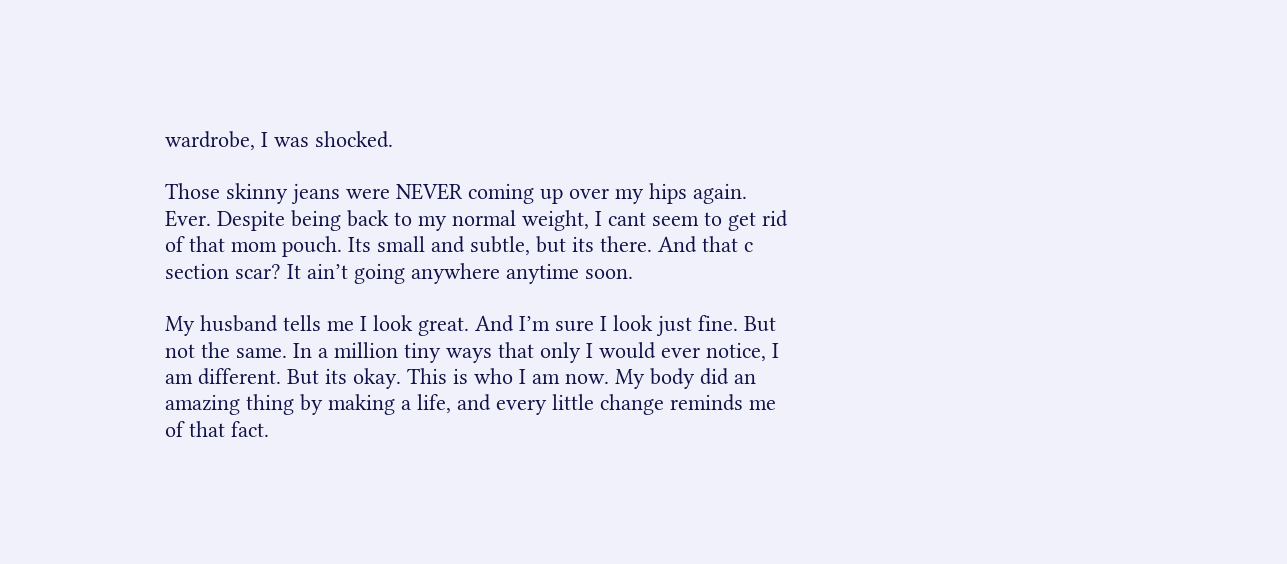wardrobe, I was shocked.

Those skinny jeans were NEVER coming up over my hips again. Ever. Despite being back to my normal weight, I cant seem to get rid of that mom pouch. Its small and subtle, but its there. And that c section scar? It ain’t going anywhere anytime soon.

My husband tells me I look great. And I’m sure I look just fine. But not the same. In a million tiny ways that only I would ever notice, I am different. But its okay. This is who I am now. My body did an amazing thing by making a life, and every little change reminds me of that fact.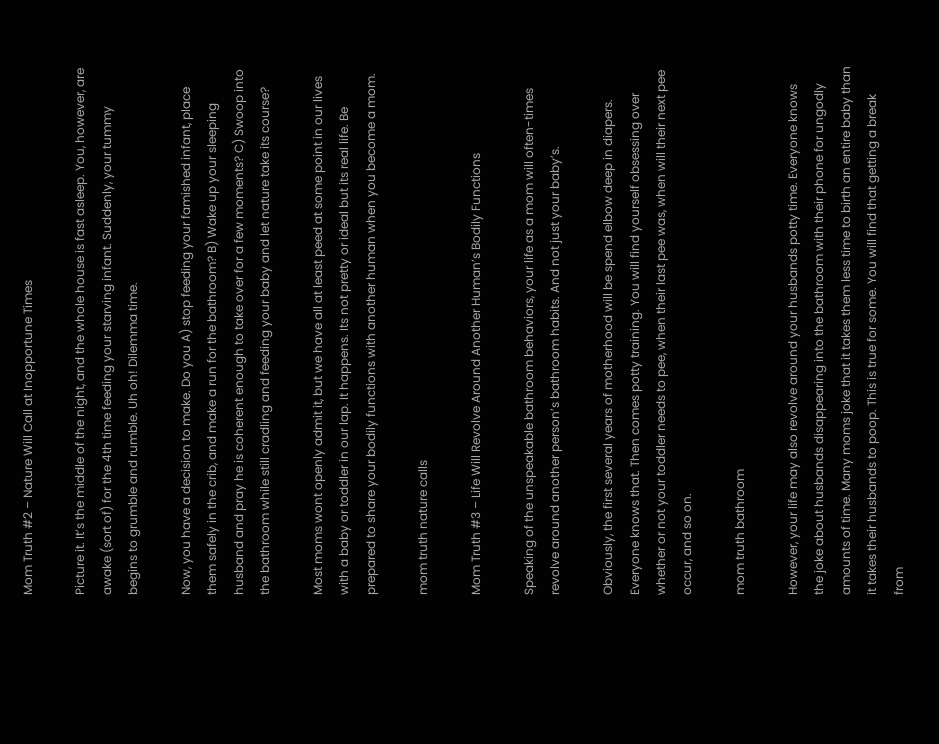Mom Truth #2 – Nature Will Call at Inopportune Times

Picture it. It’s the middle of the night, and the whole house is fast asleep. You, however, are awake (sort of) for the 4th time feeding your starving infant. Suddenly, your tummy begins to grumble and rumble. Uh oh! Dilemma time.

Now, you have a decision to make. Do you A) stop feeding your famished infant, place them safely in the crib, and make a run for the bathroom? B) Wake up your sleeping husband and pray he is coherent enough to take over for a few moments? C) Swoop into the bathroom while still cradling and feeding your baby and let nature take its course?

Most moms wont openly admit it, but we have all at least peed at some point in our lives with a baby or toddler in our lap. It happens. Its not pretty or ideal but its real life. Be prepared to share your bodily functions with another human when you become a mom.

mom truth nature calls

Mom Truth #3 – Life Will Revolve Around Another Human’s Bodily Functions

Speaking of the unspeakable bathroom behaviors, your life as a mom will often-times revolve around another person’s bathroom habits. And not just your baby’s.

Obviously, the first several years of motherhood will be spend elbow deep in diapers. Everyone knows that. Then comes potty training. You will find yourself obsessing over whether or not your toddler needs to pee, when their last pee was, when will their next pee occur, and so on.

mom truth bathroom

However, your life may also revolve around your husbands potty time. Everyone knows the joke about husbands disappearing into the bathroom with their phone for ungodly amounts of time. Many moms joke that it takes them less time to birth an entire baby than it takes their husbands to poop. This is true for some. You will find that getting a break from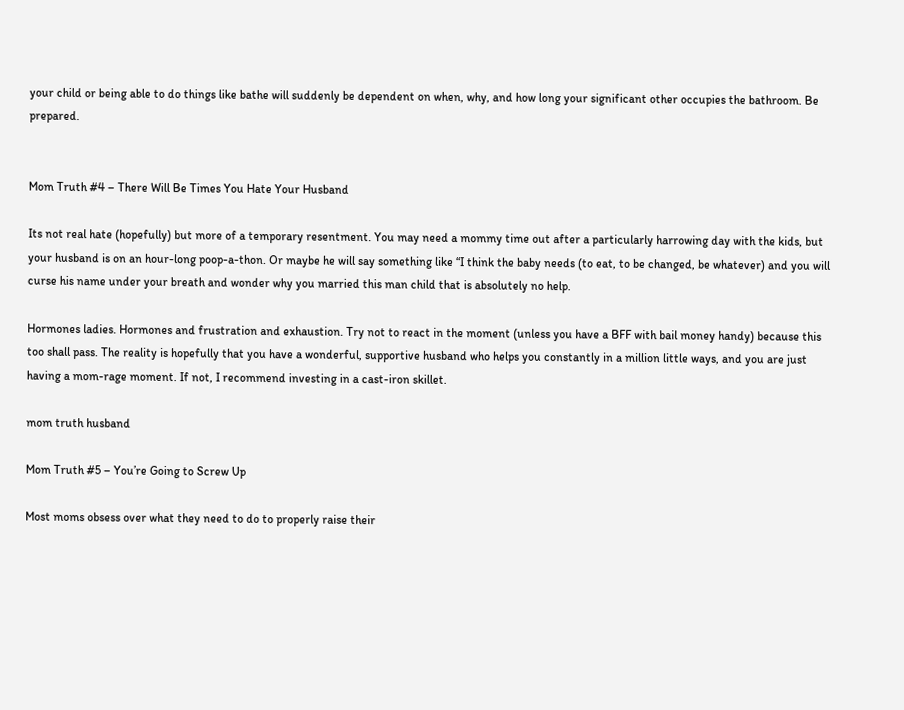your child or being able to do things like bathe will suddenly be dependent on when, why, and how long your significant other occupies the bathroom. Be prepared.


Mom Truth #4 – There Will Be Times You Hate Your Husband

Its not real hate (hopefully) but more of a temporary resentment. You may need a mommy time out after a particularly harrowing day with the kids, but your husband is on an hour-long poop-a-thon. Or maybe he will say something like “I think the baby needs (to eat, to be changed, be whatever) and you will curse his name under your breath and wonder why you married this man child that is absolutely no help.

Hormones ladies. Hormones and frustration and exhaustion. Try not to react in the moment (unless you have a BFF with bail money handy) because this too shall pass. The reality is hopefully that you have a wonderful, supportive husband who helps you constantly in a million little ways, and you are just having a mom-rage moment. If not, I recommend investing in a cast-iron skillet.

mom truth husband

Mom Truth #5 – You’re Going to Screw Up

Most moms obsess over what they need to do to properly raise their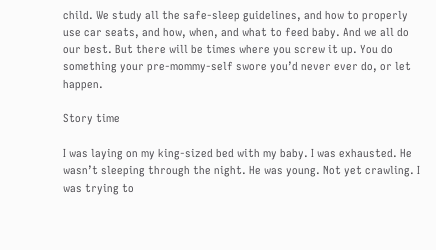child. We study all the safe-sleep guidelines, and how to properly use car seats, and how, when, and what to feed baby. And we all do our best. But there will be times where you screw it up. You do something your pre-mommy-self swore you’d never ever do, or let happen.

Story time

I was laying on my king-sized bed with my baby. I was exhausted. He wasn’t sleeping through the night. He was young. Not yet crawling. I was trying to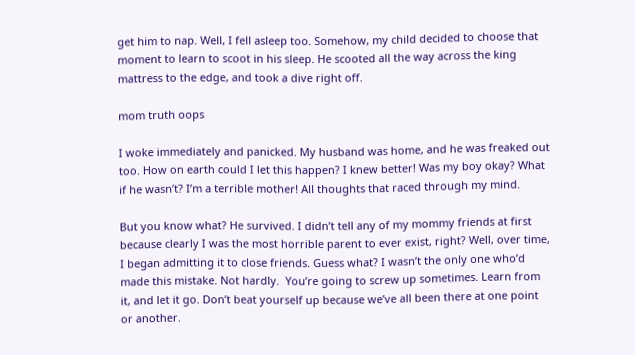get him to nap. Well, I fell asleep too. Somehow, my child decided to choose that moment to learn to scoot in his sleep. He scooted all the way across the king mattress to the edge, and took a dive right off.

mom truth oops

I woke immediately and panicked. My husband was home, and he was freaked out too. How on earth could I let this happen? I knew better! Was my boy okay? What if he wasn’t? I’m a terrible mother! All thoughts that raced through my mind.

But you know what? He survived. I didn’t tell any of my mommy friends at first because clearly I was the most horrible parent to ever exist, right? Well, over time, I began admitting it to close friends. Guess what? I wasn’t the only one who’d made this mistake. Not hardly.  You’re going to screw up sometimes. Learn from it, and let it go. Don’t beat yourself up because we’ve all been there at one point or another.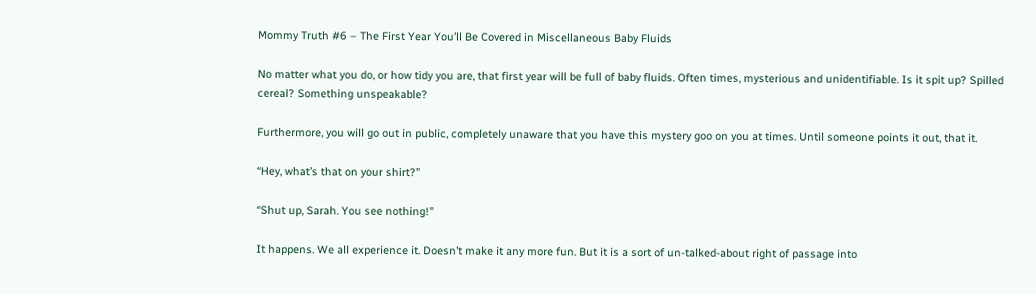Mommy Truth #6 – The First Year You’ll Be Covered in Miscellaneous Baby Fluids

No matter what you do, or how tidy you are, that first year will be full of baby fluids. Often times, mysterious and unidentifiable. Is it spit up? Spilled cereal? Something unspeakable?

Furthermore, you will go out in public, completely unaware that you have this mystery goo on you at times. Until someone points it out, that it.

“Hey, what’s that on your shirt?”

“Shut up, Sarah. You see nothing!”

It happens. We all experience it. Doesn’t make it any more fun. But it is a sort of un-talked-about right of passage into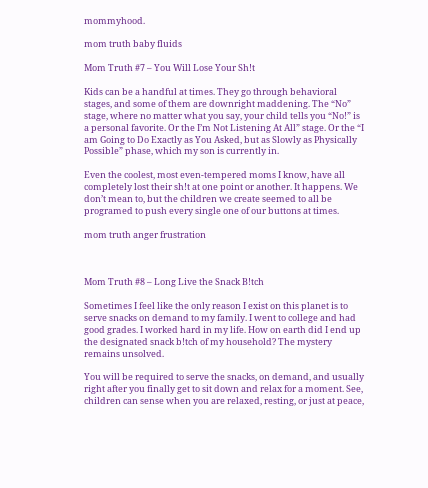mommyhood.

mom truth baby fluids

Mom Truth #7 – You Will Lose Your Sh!t

Kids can be a handful at times. They go through behavioral stages, and some of them are downright maddening. The “No” stage, where no matter what you say, your child tells you “No!” is a personal favorite. Or the I’m Not Listening At All” stage. Or the “I am Going to Do Exactly as You Asked, but as Slowly as Physically Possible” phase, which my son is currently in.

Even the coolest, most even-tempered moms I know, have all completely lost their sh!t at one point or another. It happens. We don’t mean to, but the children we create seemed to all be programed to push every single one of our buttons at times.

mom truth anger frustration



Mom Truth #8 – Long Live the Snack B!tch

Sometimes I feel like the only reason I exist on this planet is to serve snacks on demand to my family. I went to college and had good grades. I worked hard in my life. How on earth did I end up the designated snack b!tch of my household? The mystery remains unsolved.

You will be required to serve the snacks, on demand, and usually right after you finally get to sit down and relax for a moment. See, children can sense when you are relaxed, resting, or just at peace,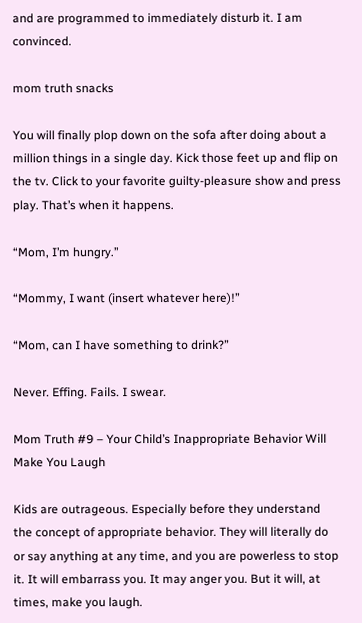and are programmed to immediately disturb it. I am convinced.

mom truth snacks

You will finally plop down on the sofa after doing about a million things in a single day. Kick those feet up and flip on the tv. Click to your favorite guilty-pleasure show and press play. That’s when it happens.

“Mom, I’m hungry.”

“Mommy, I want (insert whatever here)!”

“Mom, can I have something to drink?”

Never. Effing. Fails. I swear.

Mom Truth #9 – Your Child’s Inappropriate Behavior Will Make You Laugh

Kids are outrageous. Especially before they understand the concept of appropriate behavior. They will literally do or say anything at any time, and you are powerless to stop it. It will embarrass you. It may anger you. But it will, at times, make you laugh.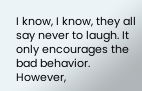I know, I know, they all say never to laugh. It only encourages the bad behavior. However,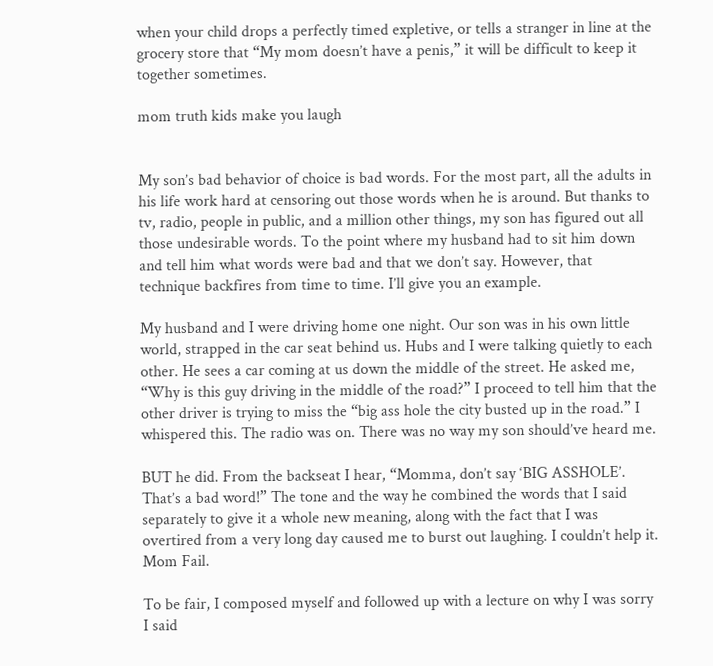when your child drops a perfectly timed expletive, or tells a stranger in line at the grocery store that “My mom doesn’t have a penis,” it will be difficult to keep it together sometimes.

mom truth kids make you laugh


My son’s bad behavior of choice is bad words. For the most part, all the adults in his life work hard at censoring out those words when he is around. But thanks to tv, radio, people in public, and a million other things, my son has figured out all those undesirable words. To the point where my husband had to sit him down and tell him what words were bad and that we don’t say. However, that technique backfires from time to time. I’ll give you an example.

My husband and I were driving home one night. Our son was in his own little world, strapped in the car seat behind us. Hubs and I were talking quietly to each other. He sees a car coming at us down the middle of the street. He asked me, “Why is this guy driving in the middle of the road?” I proceed to tell him that the other driver is trying to miss the “big ass hole the city busted up in the road.” I whispered this. The radio was on. There was no way my son should’ve heard me.

BUT he did. From the backseat I hear, “Momma, don’t say ‘BIG ASSHOLE’. That’s a bad word!” The tone and the way he combined the words that I said separately to give it a whole new meaning, along with the fact that I was overtired from a very long day caused me to burst out laughing. I couldn’t help it. Mom Fail.

To be fair, I composed myself and followed up with a lecture on why I was sorry I said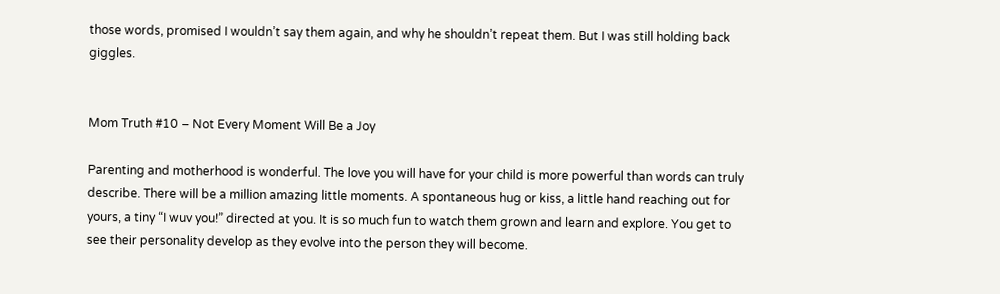those words, promised I wouldn’t say them again, and why he shouldn’t repeat them. But I was still holding back giggles.


Mom Truth #10 – Not Every Moment Will Be a Joy

Parenting and motherhood is wonderful. The love you will have for your child is more powerful than words can truly describe. There will be a million amazing little moments. A spontaneous hug or kiss, a little hand reaching out for yours, a tiny “I wuv you!” directed at you. It is so much fun to watch them grown and learn and explore. You get to see their personality develop as they evolve into the person they will become.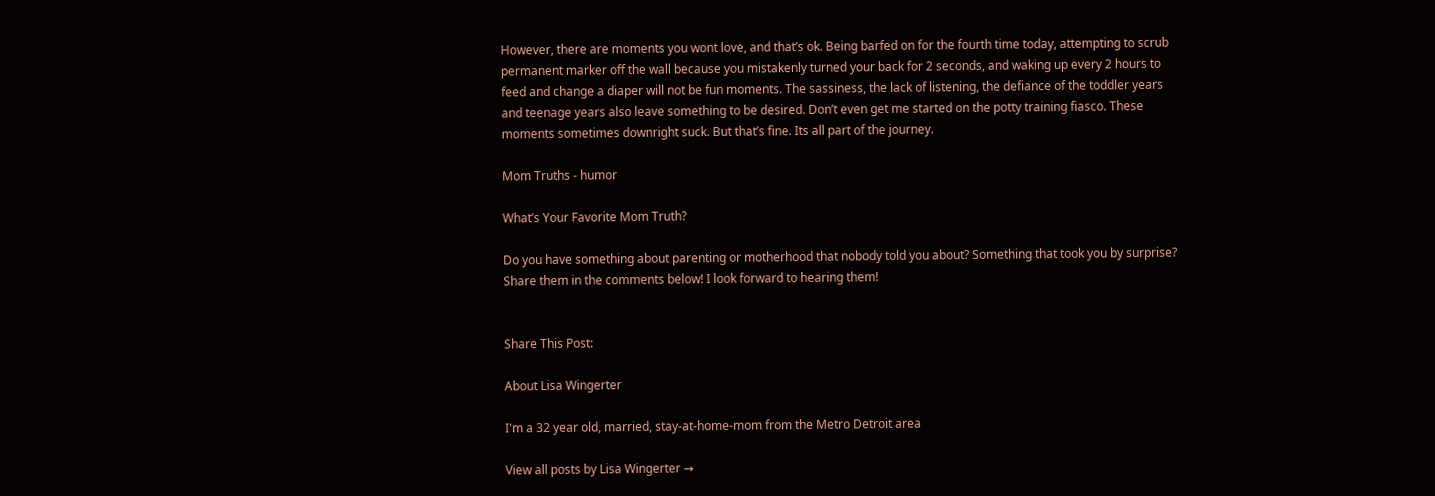However, there are moments you wont love, and that’s ok. Being barfed on for the fourth time today, attempting to scrub permanent marker off the wall because you mistakenly turned your back for 2 seconds, and waking up every 2 hours to feed and change a diaper will not be fun moments. The sassiness, the lack of listening, the defiance of the toddler years and teenage years also leave something to be desired. Don’t even get me started on the potty training fiasco. These moments sometimes downright suck. But that’s fine. Its all part of the journey.

Mom Truths - humor

What’s Your Favorite Mom Truth?

Do you have something about parenting or motherhood that nobody told you about? Something that took you by surprise? Share them in the comments below! I look forward to hearing them!


Share This Post:

About Lisa Wingerter

I'm a 32 year old, married, stay-at-home-mom from the Metro Detroit area

View all posts by Lisa Wingerter →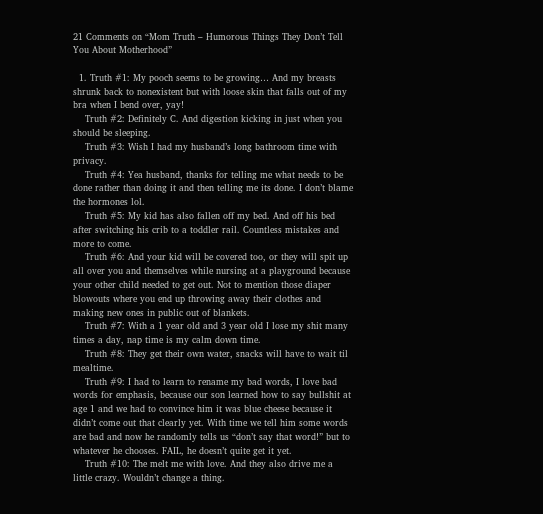21 Comments on “Mom Truth – Humorous Things They Don’t Tell You About Motherhood”

  1. Truth #1: My pooch seems to be growing… And my breasts shrunk back to nonexistent but with loose skin that falls out of my bra when I bend over, yay!
    Truth #2: Definitely C. And digestion kicking in just when you should be sleeping.
    Truth #3: Wish I had my husband’s long bathroom time with privacy.
    Truth #4: Yea husband, thanks for telling me what needs to be done rather than doing it and then telling me its done. I don’t blame the hormones lol.
    Truth #5: My kid has also fallen off my bed. And off his bed after switching his crib to a toddler rail. Countless mistakes and more to come.
    Truth #6: And your kid will be covered too, or they will spit up all over you and themselves while nursing at a playground because your other child needed to get out. Not to mention those diaper blowouts where you end up throwing away their clothes and making new ones in public out of blankets.
    Truth #7: With a 1 year old and 3 year old I lose my shit many times a day, nap time is my calm down time.
    Truth #8: They get their own water, snacks will have to wait til mealtime.
    Truth #9: I had to learn to rename my bad words, I love bad words for emphasis, because our son learned how to say bullshit at age 1 and we had to convince him it was blue cheese because it didn’t come out that clearly yet. With time we tell him some words are bad and now he randomly tells us “don’t say that word!” but to whatever he chooses. FAIL, he doesn’t quite get it yet.
    Truth #10: The melt me with love. And they also drive me a little crazy. Wouldn’t change a thing.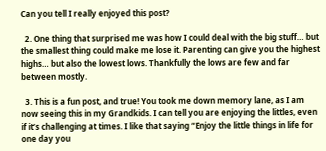Can you tell I really enjoyed this post?

  2. One thing that surprised me was how I could deal with the big stuff… but the smallest thing could make me lose it. Parenting can give you the highest highs… but also the lowest lows. Thankfully the lows are few and far between mostly.

  3. This is a fun post, and true! You took me down memory lane, as I am now seeing this in my Grandkids. I can tell you are enjoying the littles, even if it’s challenging at times. I like that saying “Enjoy the little things in life for one day you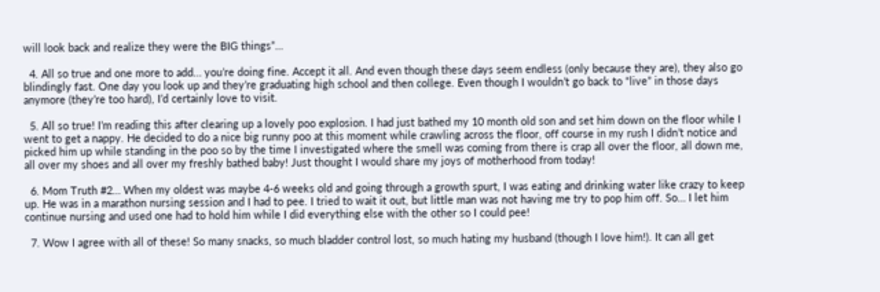will look back and realize they were the BIG things”…

  4. All so true and one more to add… you’re doing fine. Accept it all. And even though these days seem endless (only because they are), they also go blindingly fast. One day you look up and they’re graduating high school and then college. Even though I wouldn’t go back to “live” in those days anymore (they’re too hard), I’d certainly love to visit.

  5. All so true! I’m reading this after clearing up a lovely poo explosion. I had just bathed my 10 month old son and set him down on the floor while I went to get a nappy. He decided to do a nice big runny poo at this moment while crawling across the floor, off course in my rush I didn’t notice and picked him up while standing in the poo so by the time I investigated where the smell was coming from there is crap all over the floor, all down me, all over my shoes and all over my freshly bathed baby! Just thought I would share my joys of motherhood from today!

  6. Mom Truth #2… When my oldest was maybe 4-6 weeks old and going through a growth spurt, I was eating and drinking water like crazy to keep up. He was in a marathon nursing session and I had to pee. I tried to wait it out, but little man was not having me try to pop him off. So… I let him continue nursing and used one had to hold him while I did everything else with the other so I could pee!

  7. Wow I agree with all of these! So many snacks, so much bladder control lost, so much hating my husband (though I love him!). It can all get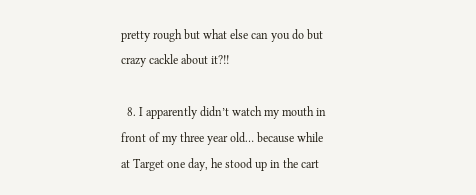pretty rough but what else can you do but crazy cackle about it?!!

  8. I apparently didn’t watch my mouth in front of my three year old… because while at Target one day, he stood up in the cart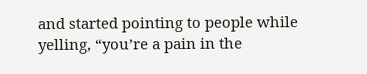and started pointing to people while yelling, “you’re a pain in the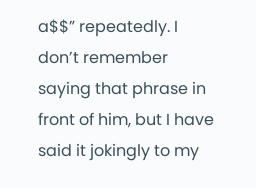a$$” repeatedly. I don’t remember saying that phrase in front of him, but I have said it jokingly to my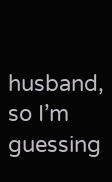husband, so I’m guessing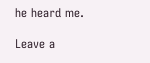he heard me.

Leave a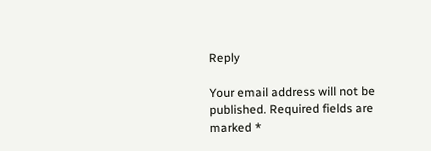Reply

Your email address will not be published. Required fields are marked *